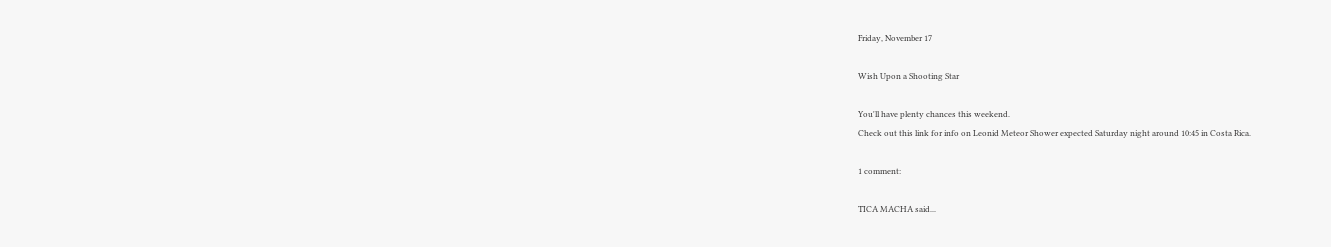Friday, November 17

Wish Upon a Shooting Star

You'll have plenty chances this weekend.
Check out this link for info on Leonid Meteor Shower expected Saturday night around 10:45 in Costa Rica.

1 comment:

TICA MACHA said...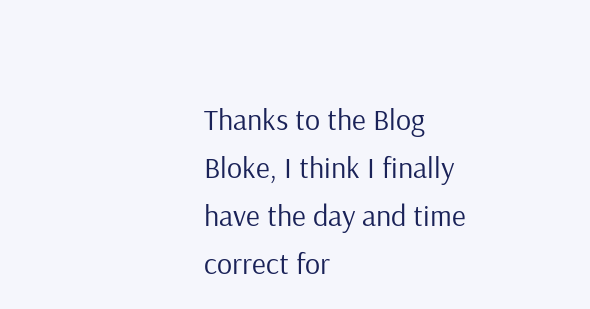Thanks to the Blog Bloke, I think I finally have the day and time correct for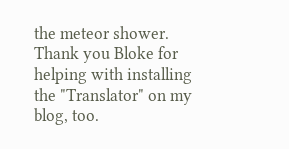the meteor shower. Thank you Bloke for helping with installing the "Translator" on my blog, too.